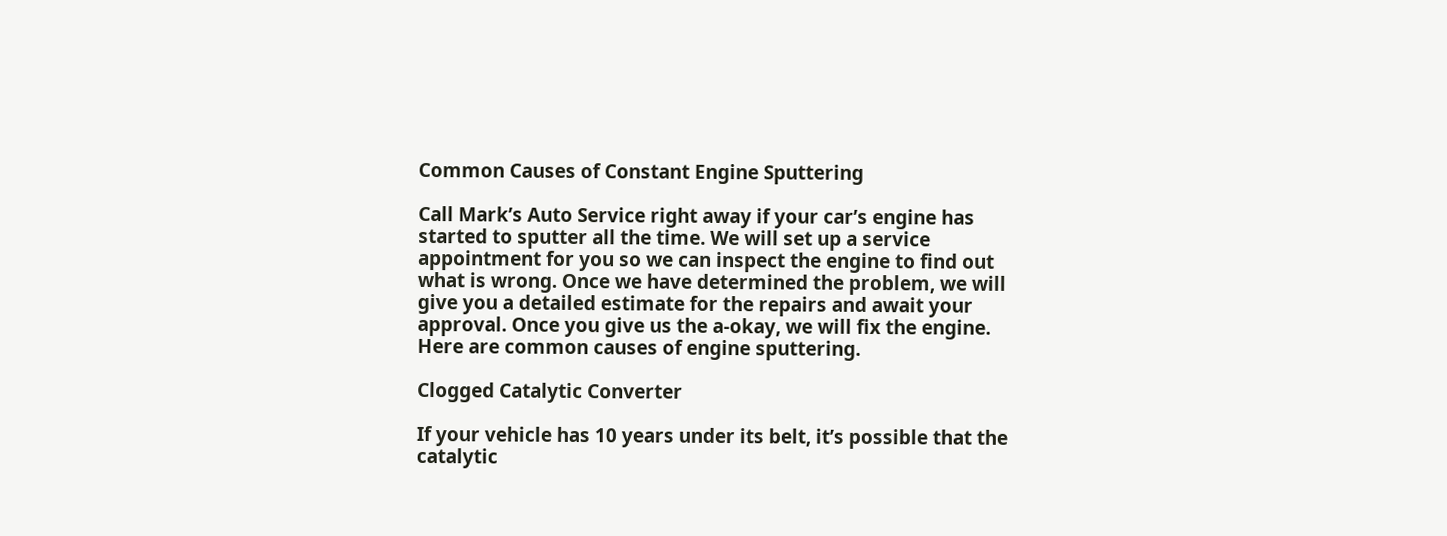Common Causes of Constant Engine Sputtering

Call Mark’s Auto Service right away if your car’s engine has started to sputter all the time. We will set up a service appointment for you so we can inspect the engine to find out what is wrong. Once we have determined the problem, we will give you a detailed estimate for the repairs and await your approval. Once you give us the a-okay, we will fix the engine. Here are common causes of engine sputtering.

Clogged Catalytic Converter

If your vehicle has 10 years under its belt, it’s possible that the catalytic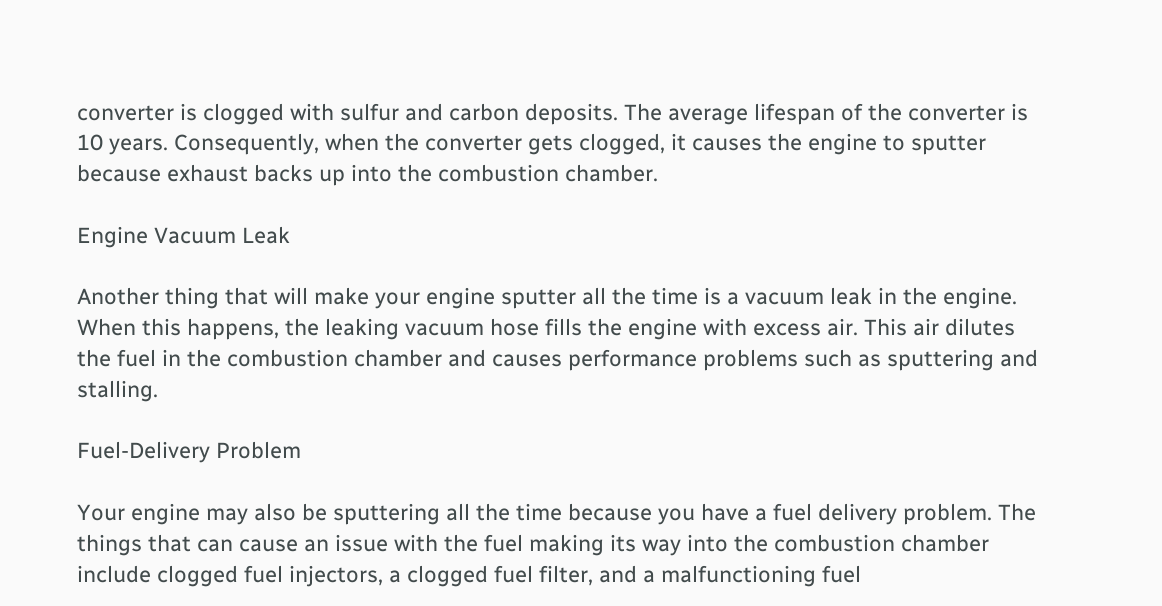converter is clogged with sulfur and carbon deposits. The average lifespan of the converter is 10 years. Consequently, when the converter gets clogged, it causes the engine to sputter because exhaust backs up into the combustion chamber.

Engine Vacuum Leak

Another thing that will make your engine sputter all the time is a vacuum leak in the engine. When this happens, the leaking vacuum hose fills the engine with excess air. This air dilutes the fuel in the combustion chamber and causes performance problems such as sputtering and stalling.

Fuel-Delivery Problem

Your engine may also be sputtering all the time because you have a fuel delivery problem. The things that can cause an issue with the fuel making its way into the combustion chamber include clogged fuel injectors, a clogged fuel filter, and a malfunctioning fuel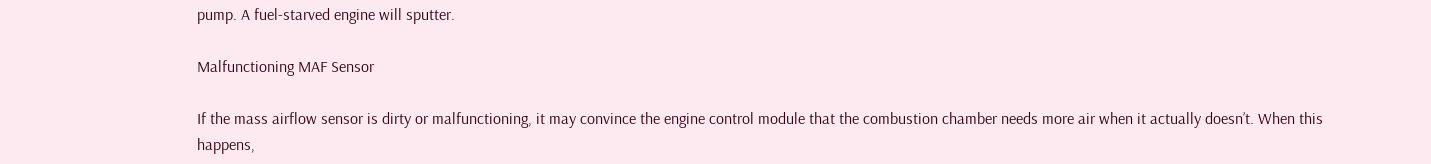pump. A fuel-starved engine will sputter.

Malfunctioning MAF Sensor

If the mass airflow sensor is dirty or malfunctioning, it may convince the engine control module that the combustion chamber needs more air when it actually doesn’t. When this happens,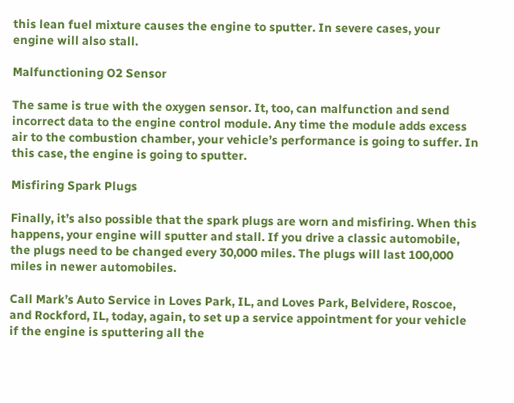this lean fuel mixture causes the engine to sputter. In severe cases, your engine will also stall.

Malfunctioning O2 Sensor

The same is true with the oxygen sensor. It, too, can malfunction and send incorrect data to the engine control module. Any time the module adds excess air to the combustion chamber, your vehicle’s performance is going to suffer. In this case, the engine is going to sputter.

Misfiring Spark Plugs

Finally, it’s also possible that the spark plugs are worn and misfiring. When this happens, your engine will sputter and stall. If you drive a classic automobile, the plugs need to be changed every 30,000 miles. The plugs will last 100,000 miles in newer automobiles.

Call Mark’s Auto Service in Loves Park, IL, and Loves Park, Belvidere, Roscoe, and Rockford, IL, today, again, to set up a service appointment for your vehicle if the engine is sputtering all the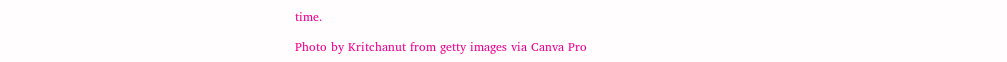time.

Photo by Kritchanut from getty images via Canva Pro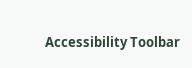Accessibility Toolbar